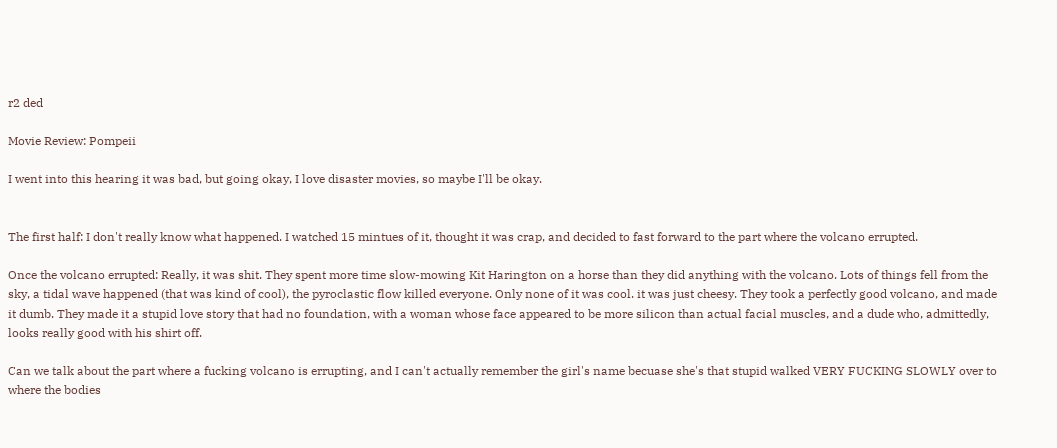r2 ded

Movie Review: Pompeii

I went into this hearing it was bad, but going okay, I love disaster movies, so maybe I'll be okay.


The first half: I don't really know what happened. I watched 15 mintues of it, thought it was crap, and decided to fast forward to the part where the volcano errupted.

Once the volcano errupted: Really, it was shit. They spent more time slow-mowing Kit Harington on a horse than they did anything with the volcano. Lots of things fell from the sky, a tidal wave happened (that was kind of cool), the pyroclastic flow killed everyone. Only none of it was cool. it was just cheesy. They took a perfectly good volcano, and made it dumb. They made it a stupid love story that had no foundation, with a woman whose face appeared to be more silicon than actual facial muscles, and a dude who, admittedly, looks really good with his shirt off.

Can we talk about the part where a fucking volcano is errupting, and I can't actually remember the girl's name becuase she's that stupid walked VERY FUCKING SLOWLY over to where the bodies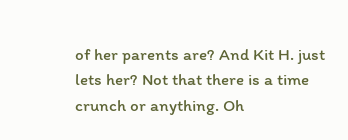of her parents are? And Kit H. just lets her? Not that there is a time crunch or anything. Oh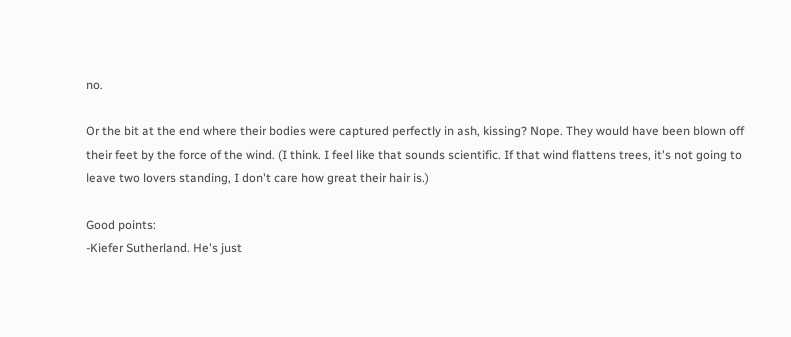no.

Or the bit at the end where their bodies were captured perfectly in ash, kissing? Nope. They would have been blown off their feet by the force of the wind. (I think. I feel like that sounds scientific. If that wind flattens trees, it's not going to leave two lovers standing, I don't care how great their hair is.)

Good points:
-Kiefer Sutherland. He's just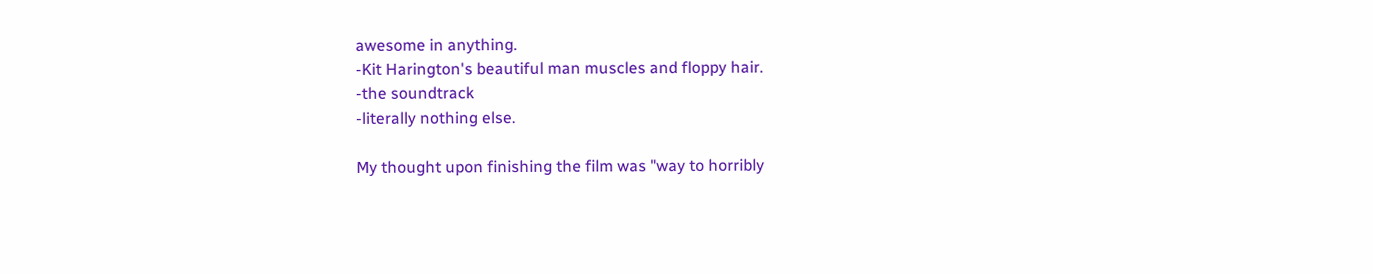awesome in anything.
-Kit Harington's beautiful man muscles and floppy hair.
-the soundtrack
-literally nothing else.

My thought upon finishing the film was "way to horribly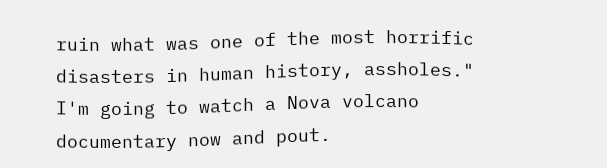ruin what was one of the most horrific disasters in human history, assholes."
I'm going to watch a Nova volcano documentary now and pout.